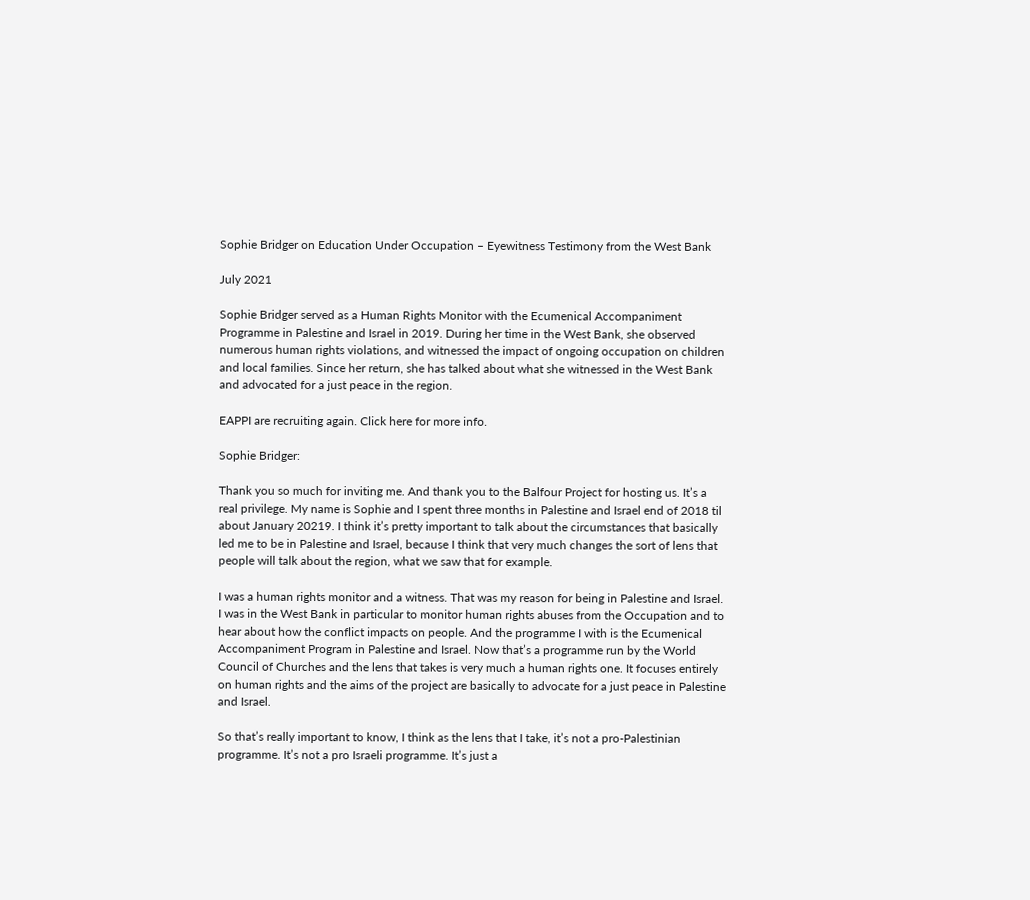Sophie Bridger on Education Under Occupation – Eyewitness Testimony from the West Bank

July 2021

Sophie Bridger served as a Human Rights Monitor with the Ecumenical Accompaniment Programme in Palestine and Israel in 2019. During her time in the West Bank, she observed numerous human rights violations, and witnessed the impact of ongoing occupation on children and local families. Since her return, she has talked about what she witnessed in the West Bank and advocated for a just peace in the region.

EAPPI are recruiting again. Click here for more info.

Sophie Bridger:

Thank you so much for inviting me. And thank you to the Balfour Project for hosting us. It’s a real privilege. My name is Sophie and I spent three months in Palestine and Israel end of 2018 til about January 20219. I think it’s pretty important to talk about the circumstances that basically led me to be in Palestine and Israel, because I think that very much changes the sort of lens that people will talk about the region, what we saw that for example.

I was a human rights monitor and a witness. That was my reason for being in Palestine and Israel. I was in the West Bank in particular to monitor human rights abuses from the Occupation and to hear about how the conflict impacts on people. And the programme I with is the Ecumenical Accompaniment Program in Palestine and Israel. Now that’s a programme run by the World Council of Churches and the lens that takes is very much a human rights one. It focuses entirely on human rights and the aims of the project are basically to advocate for a just peace in Palestine and Israel.

So that’s really important to know, I think as the lens that I take, it’s not a pro-Palestinian programme. It’s not a pro Israeli programme. It’s just a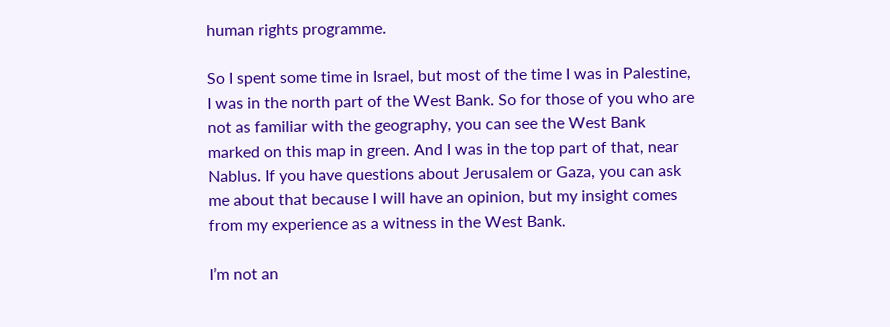human rights programme.

So I spent some time in Israel, but most of the time I was in Palestine, I was in the north part of the West Bank. So for those of you who are not as familiar with the geography, you can see the West Bank marked on this map in green. And I was in the top part of that, near Nablus. If you have questions about Jerusalem or Gaza, you can ask me about that because I will have an opinion, but my insight comes from my experience as a witness in the West Bank.

I’m not an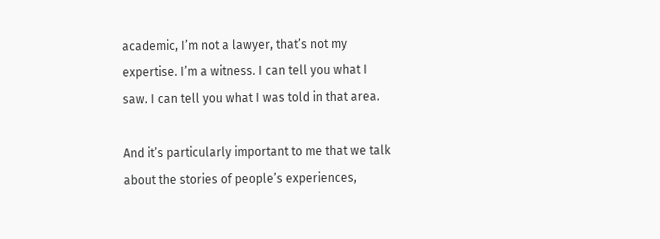academic, I’m not a lawyer, that’s not my expertise. I’m a witness. I can tell you what I saw. I can tell you what I was told in that area.

And it’s particularly important to me that we talk about the stories of people’s experiences,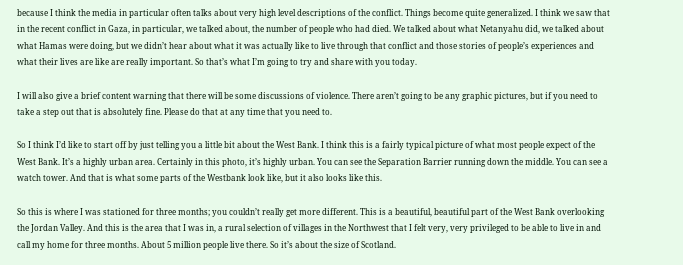because I think the media in particular often talks about very high level descriptions of the conflict. Things become quite generalized. I think we saw that in the recent conflict in Gaza, in particular, we talked about, the number of people who had died. We talked about what Netanyahu did, we talked about what Hamas were doing, but we didn’t hear about what it was actually like to live through that conflict and those stories of people’s experiences and what their lives are like are really important. So that’s what I’m going to try and share with you today.

I will also give a brief content warning that there will be some discussions of violence. There aren’t going to be any graphic pictures, but if you need to take a step out that is absolutely fine. Please do that at any time that you need to.

So I think I’d like to start off by just telling you a little bit about the West Bank. I think this is a fairly typical picture of what most people expect of the West Bank. It’s a highly urban area. Certainly in this photo, it’s highly urban. You can see the Separation Barrier running down the middle. You can see a watch tower. And that is what some parts of the Westbank look like, but it also looks like this.

So this is where I was stationed for three months; you couldn’t really get more different. This is a beautiful, beautiful part of the West Bank overlooking the Jordan Valley. And this is the area that I was in, a rural selection of villages in the Northwest that I felt very, very privileged to be able to live in and call my home for three months. About 5 million people live there. So it’s about the size of Scotland.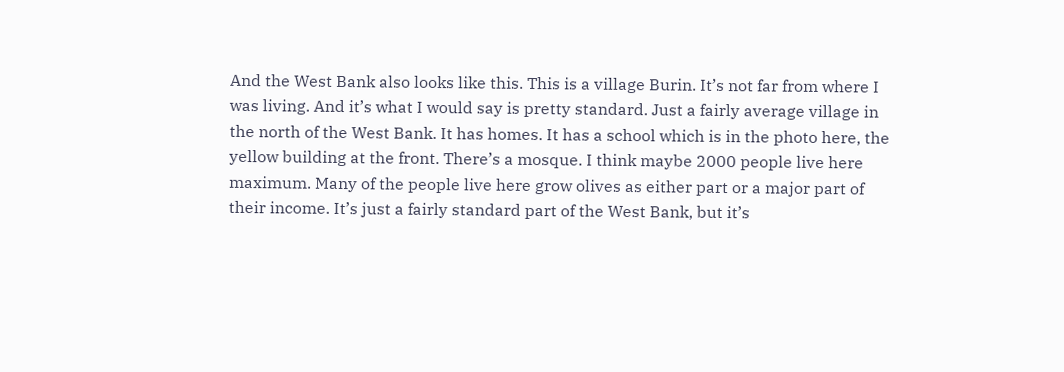And the West Bank also looks like this. This is a village Burin. It’s not far from where I was living. And it’s what I would say is pretty standard. Just a fairly average village in the north of the West Bank. It has homes. It has a school which is in the photo here, the yellow building at the front. There’s a mosque. I think maybe 2000 people live here maximum. Many of the people live here grow olives as either part or a major part of their income. It’s just a fairly standard part of the West Bank, but it’s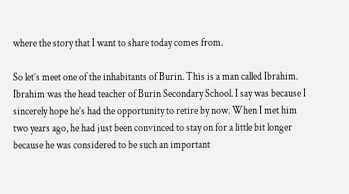where the story that I want to share today comes from.

So let’s meet one of the inhabitants of Burin. This is a man called Ibrahim. Ibrahim was the head teacher of Burin Secondary School. I say was because I sincerely hope he’s had the opportunity to retire by now. When I met him two years ago, he had just been convinced to stay on for a little bit longer because he was considered to be such an important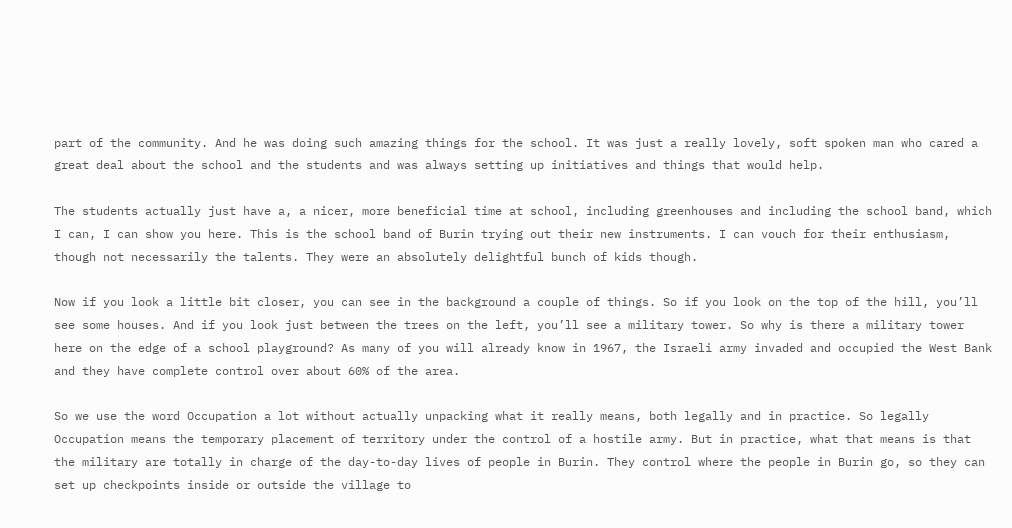part of the community. And he was doing such amazing things for the school. It was just a really lovely, soft spoken man who cared a great deal about the school and the students and was always setting up initiatives and things that would help.

The students actually just have a, a nicer, more beneficial time at school, including greenhouses and including the school band, which I can, I can show you here. This is the school band of Burin trying out their new instruments. I can vouch for their enthusiasm, though not necessarily the talents. They were an absolutely delightful bunch of kids though.

Now if you look a little bit closer, you can see in the background a couple of things. So if you look on the top of the hill, you’ll see some houses. And if you look just between the trees on the left, you’ll see a military tower. So why is there a military tower here on the edge of a school playground? As many of you will already know in 1967, the Israeli army invaded and occupied the West Bank and they have complete control over about 60% of the area.

So we use the word Occupation a lot without actually unpacking what it really means, both legally and in practice. So legally Occupation means the temporary placement of territory under the control of a hostile army. But in practice, what that means is that the military are totally in charge of the day-to-day lives of people in Burin. They control where the people in Burin go, so they can set up checkpoints inside or outside the village to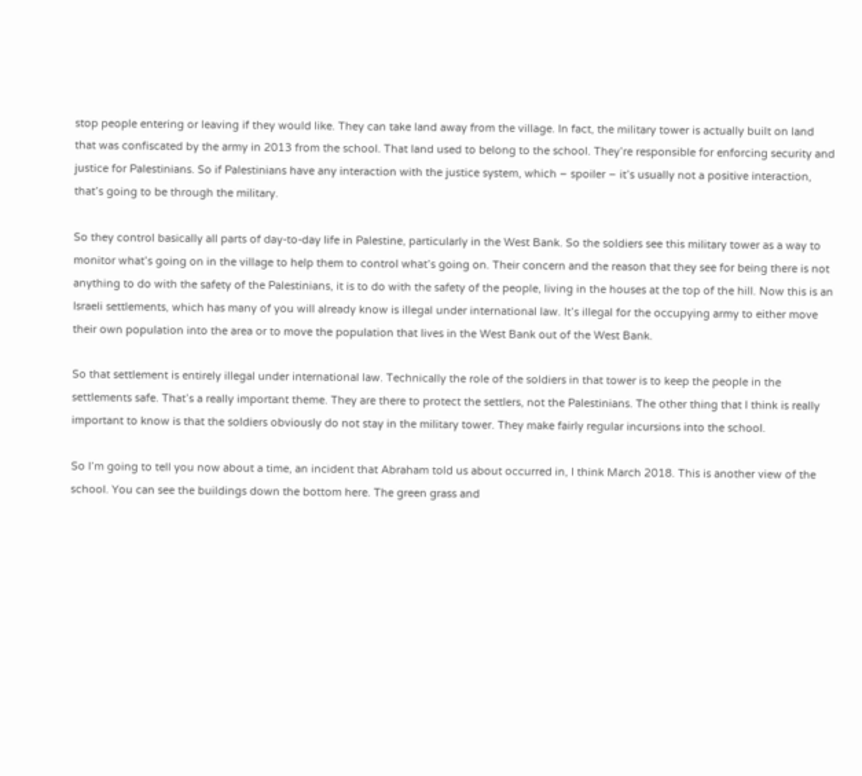stop people entering or leaving if they would like. They can take land away from the village. In fact, the military tower is actually built on land that was confiscated by the army in 2013 from the school. That land used to belong to the school. They’re responsible for enforcing security and justice for Palestinians. So if Palestinians have any interaction with the justice system, which – spoiler – it’s usually not a positive interaction, that’s going to be through the military.

So they control basically all parts of day-to-day life in Palestine, particularly in the West Bank. So the soldiers see this military tower as a way to monitor what’s going on in the village to help them to control what’s going on. Their concern and the reason that they see for being there is not anything to do with the safety of the Palestinians, it is to do with the safety of the people, living in the houses at the top of the hill. Now this is an Israeli settlements, which has many of you will already know is illegal under international law. It’s illegal for the occupying army to either move their own population into the area or to move the population that lives in the West Bank out of the West Bank.

So that settlement is entirely illegal under international law. Technically the role of the soldiers in that tower is to keep the people in the settlements safe. That’s a really important theme. They are there to protect the settlers, not the Palestinians. The other thing that I think is really important to know is that the soldiers obviously do not stay in the military tower. They make fairly regular incursions into the school.

So I’m going to tell you now about a time, an incident that Abraham told us about occurred in, I think March 2018. This is another view of the school. You can see the buildings down the bottom here. The green grass and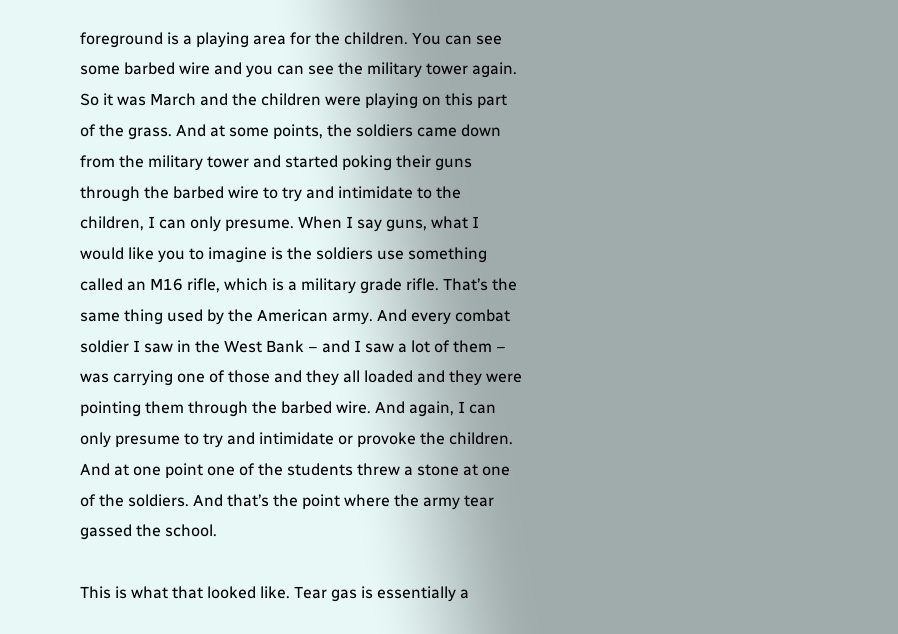foreground is a playing area for the children. You can see some barbed wire and you can see the military tower again. So it was March and the children were playing on this part of the grass. And at some points, the soldiers came down from the military tower and started poking their guns through the barbed wire to try and intimidate to the children, I can only presume. When I say guns, what I would like you to imagine is the soldiers use something called an M16 rifle, which is a military grade rifle. That’s the same thing used by the American army. And every combat soldier I saw in the West Bank – and I saw a lot of them – was carrying one of those and they all loaded and they were pointing them through the barbed wire. And again, I can only presume to try and intimidate or provoke the children. And at one point one of the students threw a stone at one of the soldiers. And that’s the point where the army tear gassed the school.

This is what that looked like. Tear gas is essentially a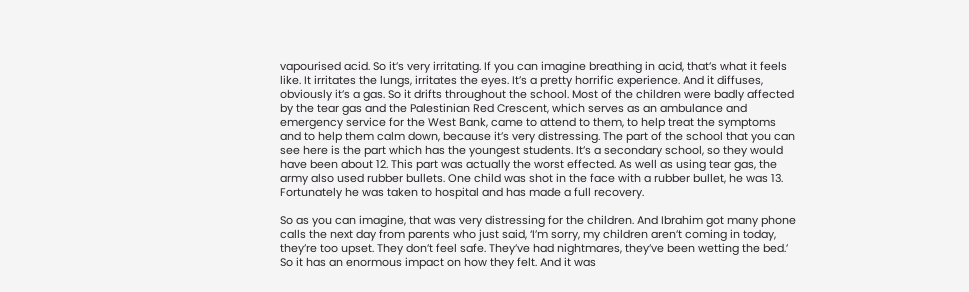vapourised acid. So it’s very irritating. If you can imagine breathing in acid, that’s what it feels like. It irritates the lungs, irritates the eyes. It’s a pretty horrific experience. And it diffuses, obviously it’s a gas. So it drifts throughout the school. Most of the children were badly affected by the tear gas and the Palestinian Red Crescent, which serves as an ambulance and emergency service for the West Bank, came to attend to them, to help treat the symptoms and to help them calm down, because it’s very distressing. The part of the school that you can see here is the part which has the youngest students. It’s a secondary school, so they would have been about 12. This part was actually the worst effected. As well as using tear gas, the army also used rubber bullets. One child was shot in the face with a rubber bullet, he was 13. Fortunately he was taken to hospital and has made a full recovery.

So as you can imagine, that was very distressing for the children. And Ibrahim got many phone calls the next day from parents who just said, ‘I’m sorry, my children aren’t coming in today, they’re too upset. They don’t feel safe. They’ve had nightmares, they’ve been wetting the bed.’ So it has an enormous impact on how they felt. And it was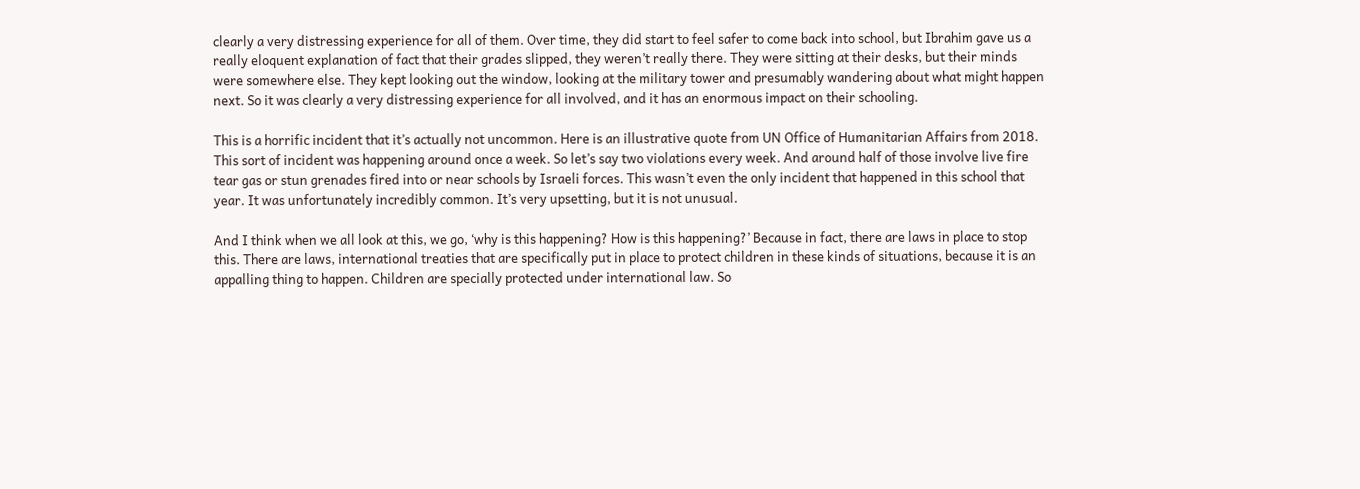clearly a very distressing experience for all of them. Over time, they did start to feel safer to come back into school, but Ibrahim gave us a really eloquent explanation of fact that their grades slipped, they weren’t really there. They were sitting at their desks, but their minds were somewhere else. They kept looking out the window, looking at the military tower and presumably wandering about what might happen next. So it was clearly a very distressing experience for all involved, and it has an enormous impact on their schooling.

This is a horrific incident that it’s actually not uncommon. Here is an illustrative quote from UN Office of Humanitarian Affairs from 2018. This sort of incident was happening around once a week. So let’s say two violations every week. And around half of those involve live fire tear gas or stun grenades fired into or near schools by Israeli forces. This wasn’t even the only incident that happened in this school that year. It was unfortunately incredibly common. It’s very upsetting, but it is not unusual.

And I think when we all look at this, we go, ‘why is this happening? How is this happening?’ Because in fact, there are laws in place to stop this. There are laws, international treaties that are specifically put in place to protect children in these kinds of situations, because it is an appalling thing to happen. Children are specially protected under international law. So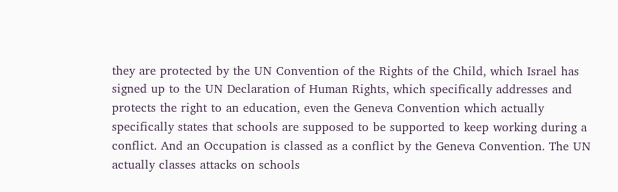they are protected by the UN Convention of the Rights of the Child, which Israel has signed up to the UN Declaration of Human Rights, which specifically addresses and protects the right to an education, even the Geneva Convention which actually specifically states that schools are supposed to be supported to keep working during a conflict. And an Occupation is classed as a conflict by the Geneva Convention. The UN actually classes attacks on schools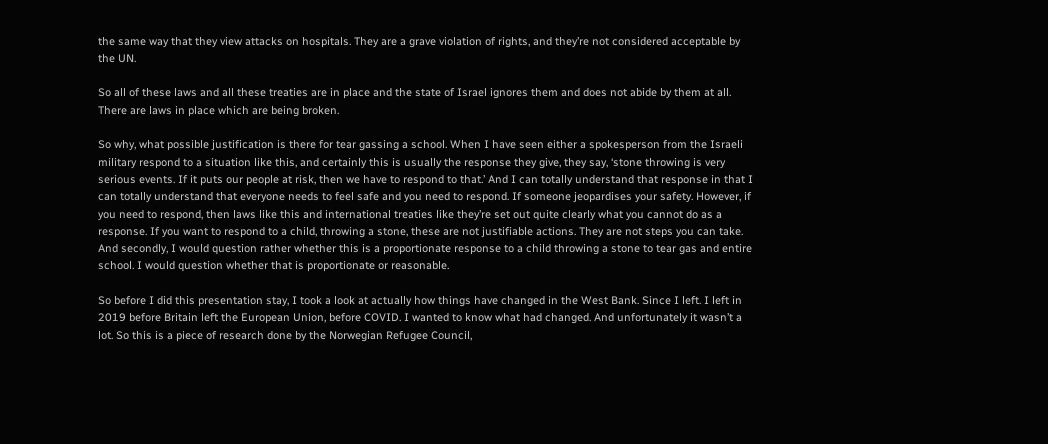the same way that they view attacks on hospitals. They are a grave violation of rights, and they’re not considered acceptable by the UN.

So all of these laws and all these treaties are in place and the state of Israel ignores them and does not abide by them at all. There are laws in place which are being broken.

So why, what possible justification is there for tear gassing a school. When I have seen either a spokesperson from the Israeli military respond to a situation like this, and certainly this is usually the response they give, they say, ‘stone throwing is very serious events. If it puts our people at risk, then we have to respond to that.’ And I can totally understand that response in that I can totally understand that everyone needs to feel safe and you need to respond. If someone jeopardises your safety. However, if you need to respond, then laws like this and international treaties like they’re set out quite clearly what you cannot do as a response. If you want to respond to a child, throwing a stone, these are not justifiable actions. They are not steps you can take. And secondly, I would question rather whether this is a proportionate response to a child throwing a stone to tear gas and entire school. I would question whether that is proportionate or reasonable.

So before I did this presentation stay, I took a look at actually how things have changed in the West Bank. Since I left. I left in 2019 before Britain left the European Union, before COVID. I wanted to know what had changed. And unfortunately it wasn’t a lot. So this is a piece of research done by the Norwegian Refugee Council,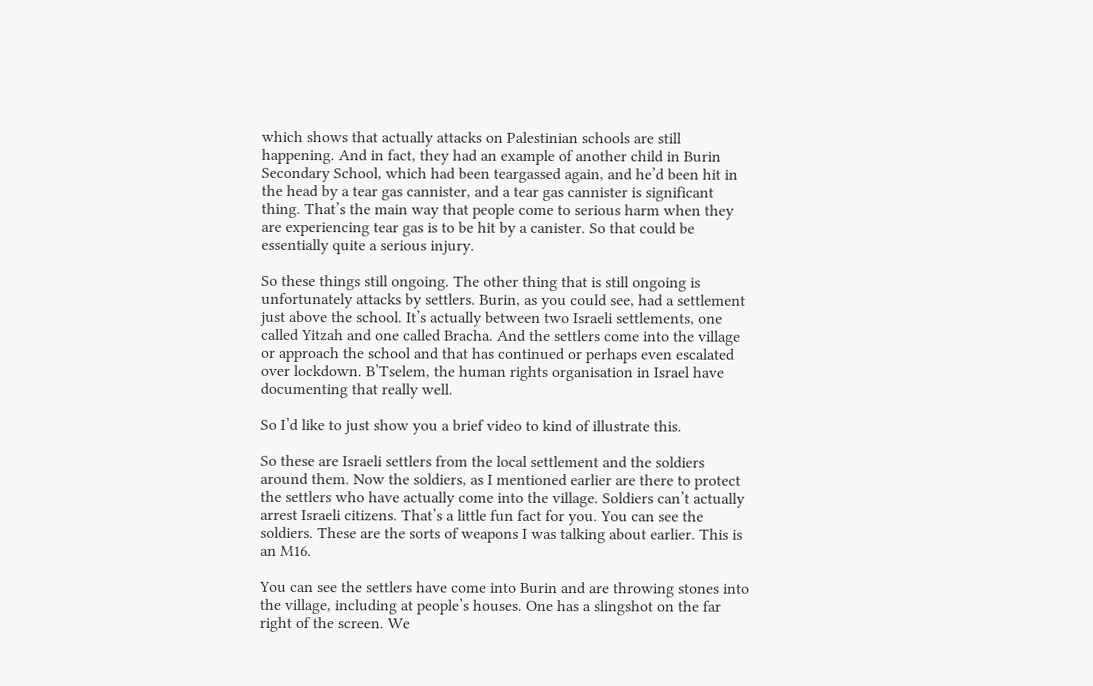which shows that actually attacks on Palestinian schools are still happening. And in fact, they had an example of another child in Burin Secondary School, which had been teargassed again, and he’d been hit in the head by a tear gas cannister, and a tear gas cannister is significant thing. That’s the main way that people come to serious harm when they are experiencing tear gas is to be hit by a canister. So that could be essentially quite a serious injury.

So these things still ongoing. The other thing that is still ongoing is unfortunately attacks by settlers. Burin, as you could see, had a settlement just above the school. It’s actually between two Israeli settlements, one called Yitzah and one called Bracha. And the settlers come into the village or approach the school and that has continued or perhaps even escalated over lockdown. B’Tselem, the human rights organisation in Israel have documenting that really well.

So I’d like to just show you a brief video to kind of illustrate this.

So these are Israeli settlers from the local settlement and the soldiers around them. Now the soldiers, as I mentioned earlier are there to protect the settlers who have actually come into the village. Soldiers can’t actually arrest Israeli citizens. That’s a little fun fact for you. You can see the soldiers. These are the sorts of weapons I was talking about earlier. This is an M16.

You can see the settlers have come into Burin and are throwing stones into the village, including at people’s houses. One has a slingshot on the far right of the screen. We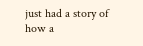just had a story of how a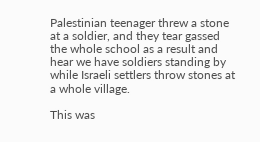Palestinian teenager threw a stone at a soldier, and they tear gassed the whole school as a result and hear we have soldiers standing by while Israeli settlers throw stones at a whole village.

This was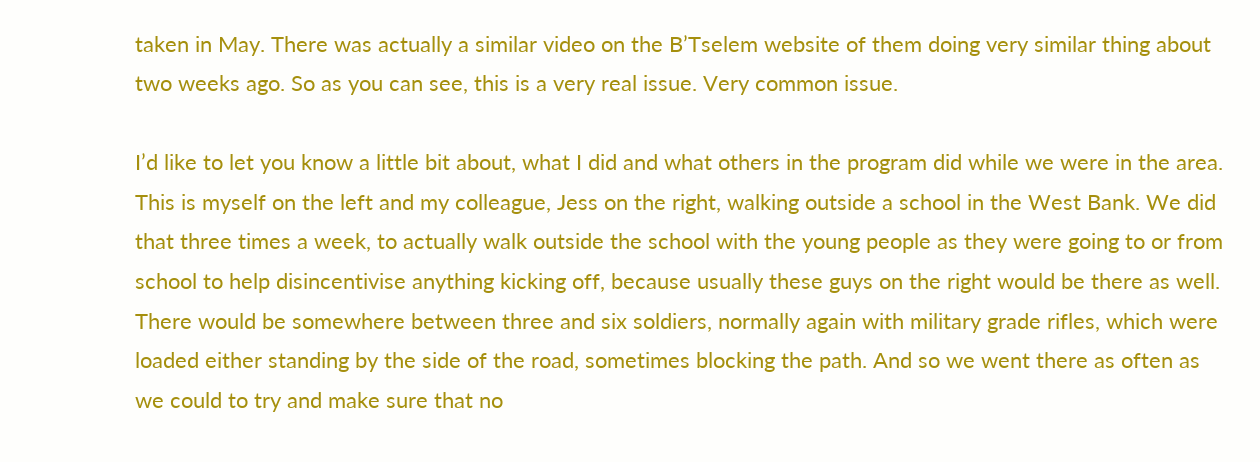taken in May. There was actually a similar video on the B’Tselem website of them doing very similar thing about two weeks ago. So as you can see, this is a very real issue. Very common issue.

I’d like to let you know a little bit about, what I did and what others in the program did while we were in the area. This is myself on the left and my colleague, Jess on the right, walking outside a school in the West Bank. We did that three times a week, to actually walk outside the school with the young people as they were going to or from school to help disincentivise anything kicking off, because usually these guys on the right would be there as well. There would be somewhere between three and six soldiers, normally again with military grade rifles, which were loaded either standing by the side of the road, sometimes blocking the path. And so we went there as often as we could to try and make sure that no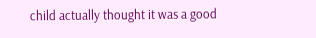child actually thought it was a good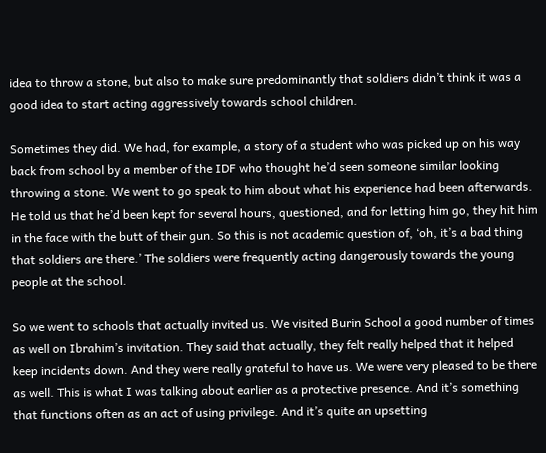idea to throw a stone, but also to make sure predominantly that soldiers didn’t think it was a good idea to start acting aggressively towards school children.

Sometimes they did. We had, for example, a story of a student who was picked up on his way back from school by a member of the IDF who thought he’d seen someone similar looking throwing a stone. We went to go speak to him about what his experience had been afterwards. He told us that he’d been kept for several hours, questioned, and for letting him go, they hit him in the face with the butt of their gun. So this is not academic question of, ‘oh, it’s a bad thing that soldiers are there.’ The soldiers were frequently acting dangerously towards the young people at the school.

So we went to schools that actually invited us. We visited Burin School a good number of times as well on Ibrahim’s invitation. They said that actually, they felt really helped that it helped keep incidents down. And they were really grateful to have us. We were very pleased to be there as well. This is what I was talking about earlier as a protective presence. And it’s something that functions often as an act of using privilege. And it’s quite an upsetting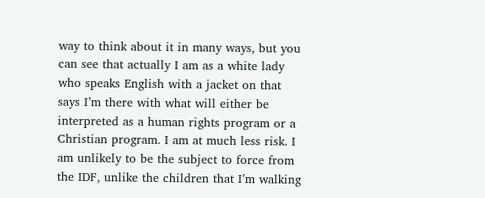way to think about it in many ways, but you can see that actually I am as a white lady who speaks English with a jacket on that says I’m there with what will either be interpreted as a human rights program or a Christian program. I am at much less risk. I am unlikely to be the subject to force from the IDF, unlike the children that I’m walking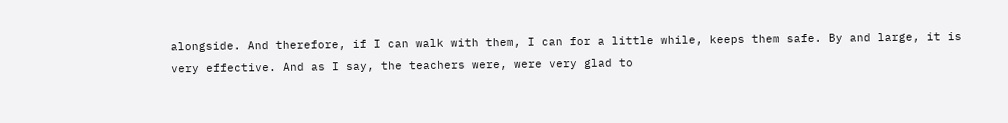alongside. And therefore, if I can walk with them, I can for a little while, keeps them safe. By and large, it is very effective. And as I say, the teachers were, were very glad to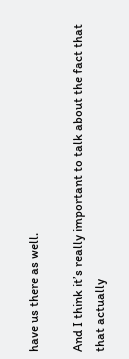have us there as well.

And I think it’s really important to talk about the fact that that actually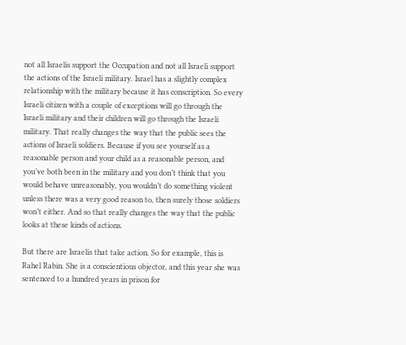not all Israelis support the Occupation and not all Israeli support the actions of the Israeli military. Israel has a slightly complex relationship with the military because it has conscription. So every Israeli citizen with a couple of exceptions will go through the Israeli military and their children will go through the Israeli military. That really changes the way that the public sees the actions of Israeli soldiers. Because if you see yourself as a reasonable person and your child as a reasonable person, and you’ve both been in the military and you don’t think that you would behave unreasonably, you wouldn’t do something violent unless there was a very good reason to, then surely those soldiers won’t either. And so that really changes the way that the public looks at these kinds of actions.

But there are Israelis that take action. So for example, this is Rahel Rabin. She is a conscientious objector, and this year she was sentenced to a hundred years in prison for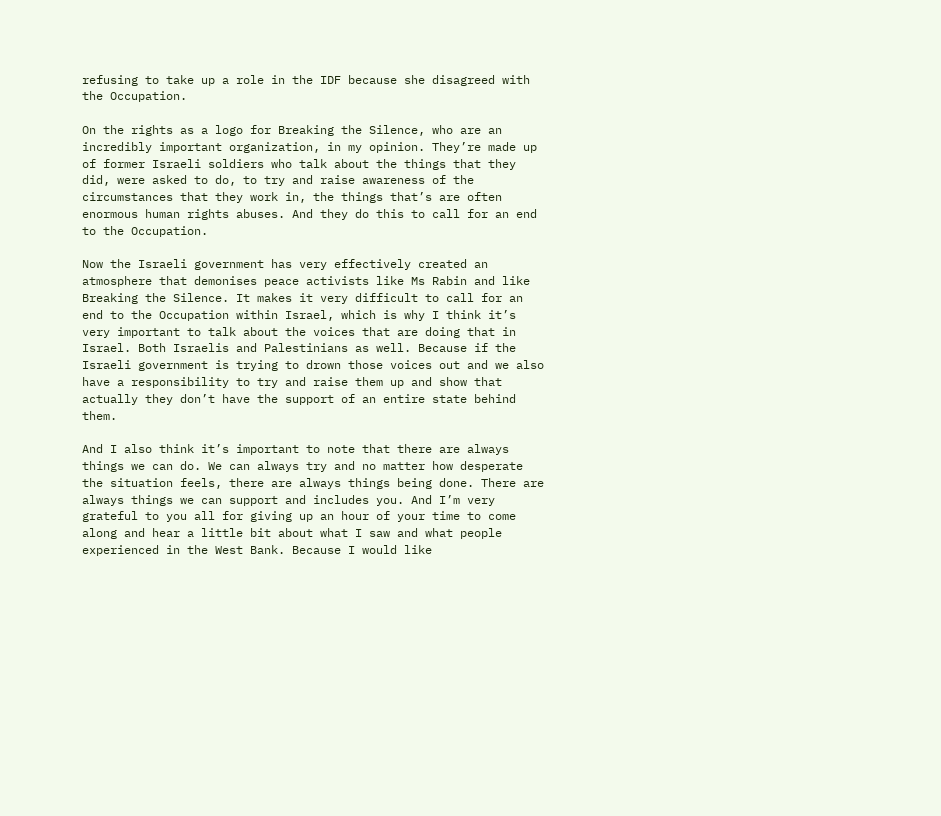refusing to take up a role in the IDF because she disagreed with the Occupation.

On the rights as a logo for Breaking the Silence, who are an incredibly important organization, in my opinion. They’re made up of former Israeli soldiers who talk about the things that they did, were asked to do, to try and raise awareness of the circumstances that they work in, the things that’s are often enormous human rights abuses. And they do this to call for an end to the Occupation.

Now the Israeli government has very effectively created an atmosphere that demonises peace activists like Ms Rabin and like Breaking the Silence. It makes it very difficult to call for an end to the Occupation within Israel, which is why I think it’s very important to talk about the voices that are doing that in Israel. Both Israelis and Palestinians as well. Because if the Israeli government is trying to drown those voices out and we also have a responsibility to try and raise them up and show that actually they don’t have the support of an entire state behind them.

And I also think it’s important to note that there are always things we can do. We can always try and no matter how desperate the situation feels, there are always things being done. There are always things we can support and includes you. And I’m very grateful to you all for giving up an hour of your time to come along and hear a little bit about what I saw and what people experienced in the West Bank. Because I would like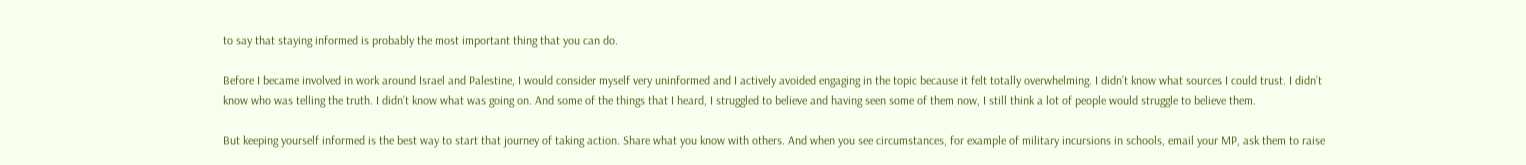to say that staying informed is probably the most important thing that you can do.

Before I became involved in work around Israel and Palestine, I would consider myself very uninformed and I actively avoided engaging in the topic because it felt totally overwhelming. I didn’t know what sources I could trust. I didn’t know who was telling the truth. I didn’t know what was going on. And some of the things that I heard, I struggled to believe and having seen some of them now, I still think a lot of people would struggle to believe them.

But keeping yourself informed is the best way to start that journey of taking action. Share what you know with others. And when you see circumstances, for example of military incursions in schools, email your MP, ask them to raise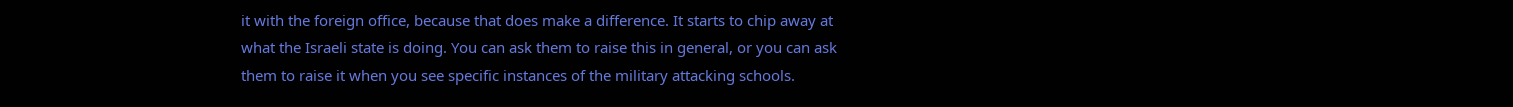it with the foreign office, because that does make a difference. It starts to chip away at what the Israeli state is doing. You can ask them to raise this in general, or you can ask them to raise it when you see specific instances of the military attacking schools.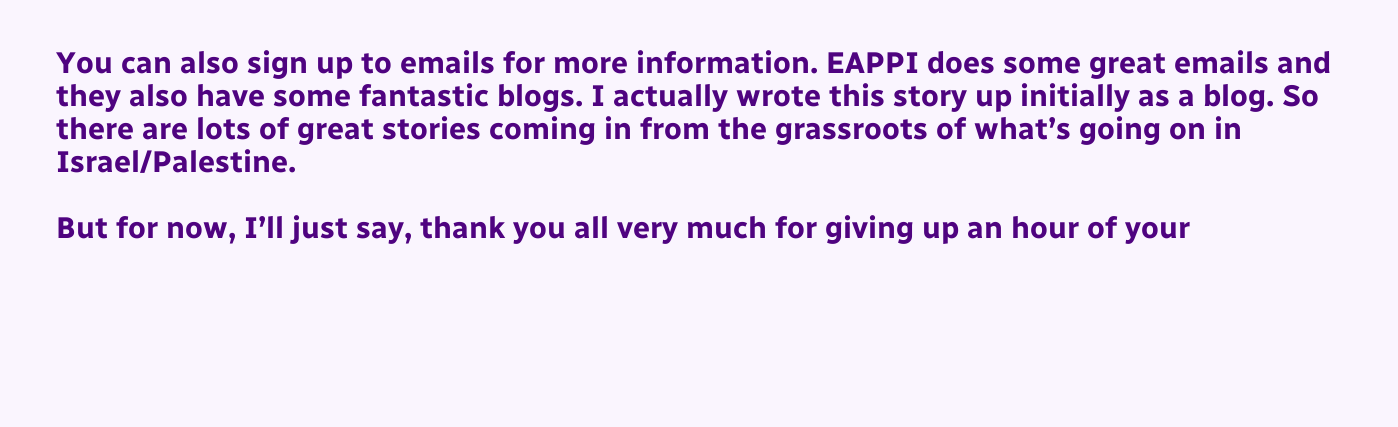You can also sign up to emails for more information. EAPPI does some great emails and they also have some fantastic blogs. I actually wrote this story up initially as a blog. So there are lots of great stories coming in from the grassroots of what’s going on in Israel/Palestine.

But for now, I’ll just say, thank you all very much for giving up an hour of your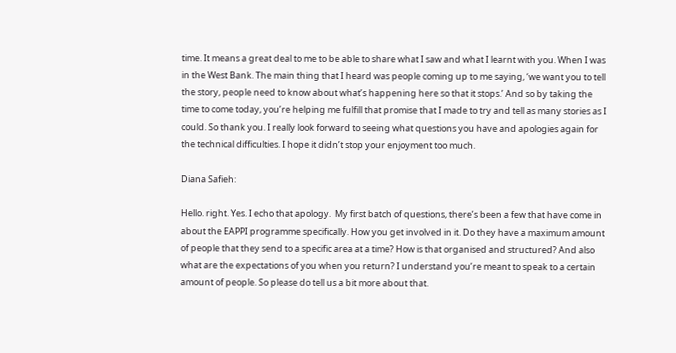time. It means a great deal to me to be able to share what I saw and what I learnt with you. When I was in the West Bank. The main thing that I heard was people coming up to me saying, ‘we want you to tell the story, people need to know about what’s happening here so that it stops.’ And so by taking the time to come today, you’re helping me fulfill that promise that I made to try and tell as many stories as I could. So thank you. I really look forward to seeing what questions you have and apologies again for the technical difficulties. I hope it didn’t stop your enjoyment too much.

Diana Safieh:

Hello. right. Yes. I echo that apology.  My first batch of questions, there’s been a few that have come in about the EAPPI programme specifically. How you get involved in it. Do they have a maximum amount of people that they send to a specific area at a time? How is that organised and structured? And also what are the expectations of you when you return? I understand you’re meant to speak to a certain amount of people. So please do tell us a bit more about that.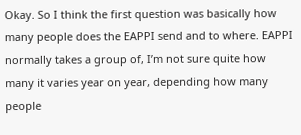Okay. So I think the first question was basically how many people does the EAPPI send and to where. EAPPI normally takes a group of, I’m not sure quite how many it varies year on year, depending how many people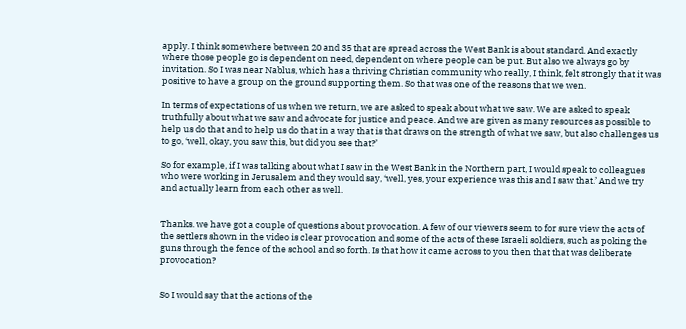apply. I think somewhere between 20 and 35 that are spread across the West Bank is about standard. And exactly where those people go is dependent on need, dependent on where people can be put. But also we always go by invitation. So I was near Nablus, which has a thriving Christian community who really, I think, felt strongly that it was positive to have a group on the ground supporting them. So that was one of the reasons that we wen.

In terms of expectations of us when we return, we are asked to speak about what we saw. We are asked to speak truthfully about what we saw and advocate for justice and peace. And we are given as many resources as possible to help us do that and to help us do that in a way that is that draws on the strength of what we saw, but also challenges us to go, ‘well, okay, you saw this, but did you see that?’

So for example, if I was talking about what I saw in the West Bank in the Northern part, I would speak to colleagues who were working in Jerusalem and they would say, ‘well, yes, your experience was this and I saw that.’ And we try and actually learn from each other as well.


Thanks. we have got a couple of questions about provocation. A few of our viewers seem to for sure view the acts of the settlers shown in the video is clear provocation and some of the acts of these Israeli soldiers, such as poking the guns through the fence of the school and so forth. Is that how it came across to you then that that was deliberate provocation?


So I would say that the actions of the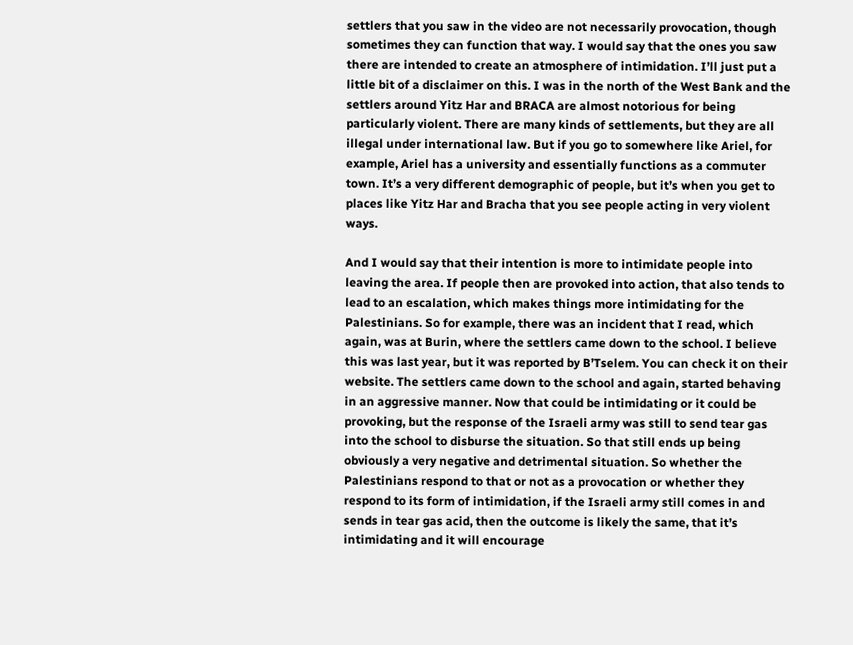settlers that you saw in the video are not necessarily provocation, though sometimes they can function that way. I would say that the ones you saw there are intended to create an atmosphere of intimidation. I’ll just put a little bit of a disclaimer on this. I was in the north of the West Bank and the settlers around Yitz Har and BRACA are almost notorious for being particularly violent. There are many kinds of settlements, but they are all illegal under international law. But if you go to somewhere like Ariel, for example, Ariel has a university and essentially functions as a commuter town. It’s a very different demographic of people, but it’s when you get to places like Yitz Har and Bracha that you see people acting in very violent ways.

And I would say that their intention is more to intimidate people into leaving the area. If people then are provoked into action, that also tends to lead to an escalation, which makes things more intimidating for the Palestinians. So for example, there was an incident that I read, which again, was at Burin, where the settlers came down to the school. I believe this was last year, but it was reported by B’Tselem. You can check it on their website. The settlers came down to the school and again, started behaving in an aggressive manner. Now that could be intimidating or it could be provoking, but the response of the Israeli army was still to send tear gas into the school to disburse the situation. So that still ends up being obviously a very negative and detrimental situation. So whether the Palestinians respond to that or not as a provocation or whether they respond to its form of intimidation, if the Israeli army still comes in and sends in tear gas acid, then the outcome is likely the same, that it’s intimidating and it will encourage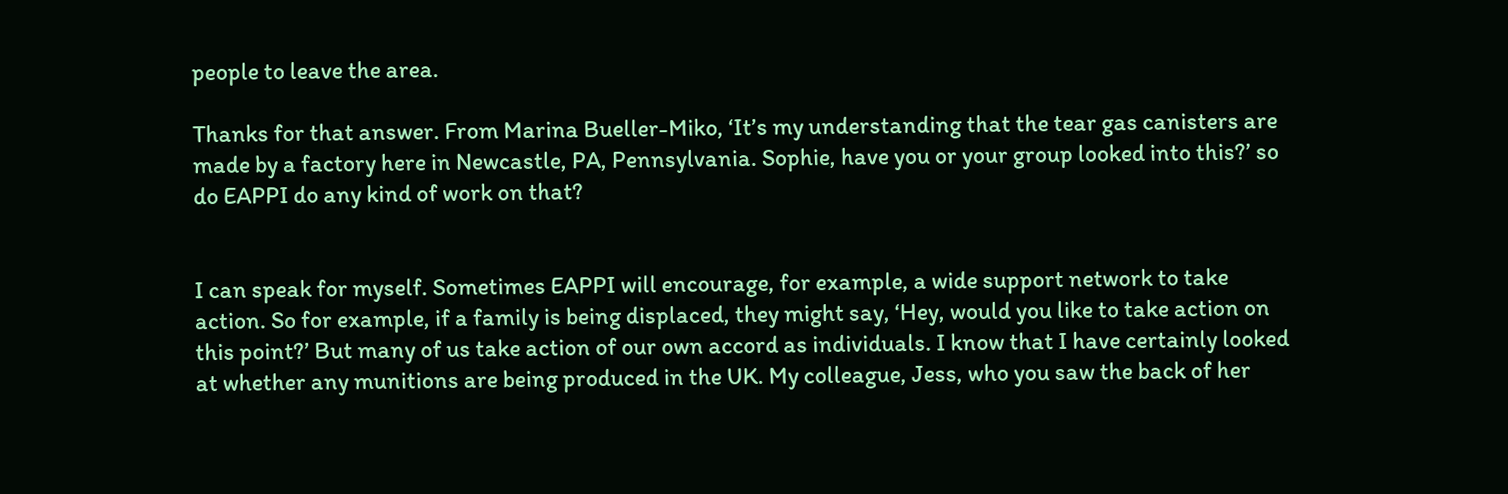people to leave the area.

Thanks for that answer. From Marina Bueller-Miko, ‘It’s my understanding that the tear gas canisters are made by a factory here in Newcastle, PA, Pennsylvania. Sophie, have you or your group looked into this?’ so do EAPPI do any kind of work on that?


I can speak for myself. Sometimes EAPPI will encourage, for example, a wide support network to take action. So for example, if a family is being displaced, they might say, ‘Hey, would you like to take action on this point?’ But many of us take action of our own accord as individuals. I know that I have certainly looked at whether any munitions are being produced in the UK. My colleague, Jess, who you saw the back of her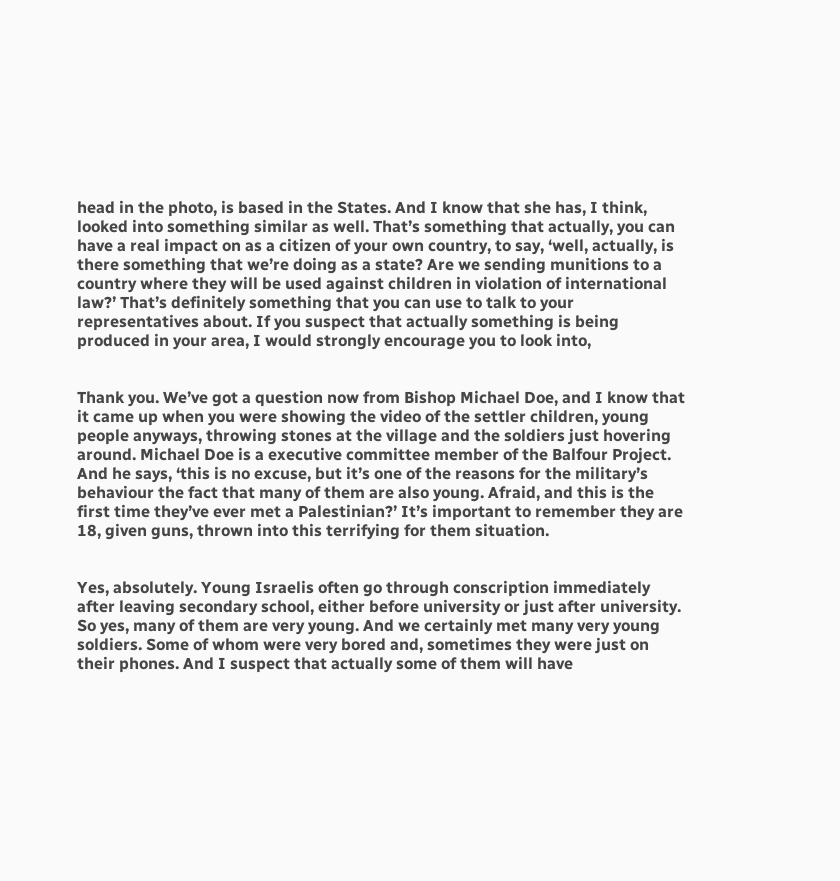head in the photo, is based in the States. And I know that she has, I think, looked into something similar as well. That’s something that actually, you can have a real impact on as a citizen of your own country, to say, ‘well, actually, is there something that we’re doing as a state? Are we sending munitions to a country where they will be used against children in violation of international law?’ That’s definitely something that you can use to talk to your representatives about. If you suspect that actually something is being produced in your area, I would strongly encourage you to look into,


Thank you. We’ve got a question now from Bishop Michael Doe, and I know that it came up when you were showing the video of the settler children, young people anyways, throwing stones at the village and the soldiers just hovering around. Michael Doe is a executive committee member of the Balfour Project. And he says, ‘this is no excuse, but it’s one of the reasons for the military’s behaviour the fact that many of them are also young. Afraid, and this is the first time they’ve ever met a Palestinian?’ It’s important to remember they are 18, given guns, thrown into this terrifying for them situation.


Yes, absolutely. Young Israelis often go through conscription immediately after leaving secondary school, either before university or just after university. So yes, many of them are very young. And we certainly met many very young soldiers. Some of whom were very bored and, sometimes they were just on their phones. And I suspect that actually some of them will have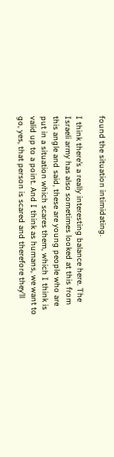found the situation intimidating.

I think there’s a really interesting balance here. The Israeli army has also sometimes looked at this from this angle and said, these are young people who are put in a situation which scares them, which I think is valid up to a point. And I think as humans, we want to go, yes, that person is scared and therefore they’ll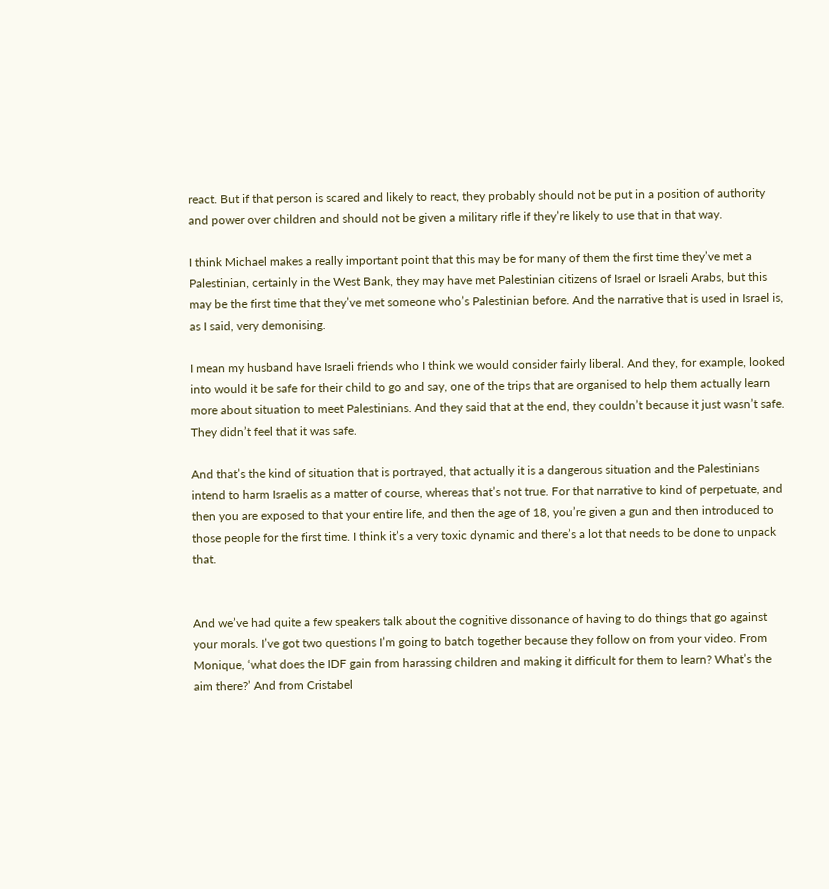react. But if that person is scared and likely to react, they probably should not be put in a position of authority and power over children and should not be given a military rifle if they’re likely to use that in that way.

I think Michael makes a really important point that this may be for many of them the first time they’ve met a Palestinian, certainly in the West Bank, they may have met Palestinian citizens of Israel or Israeli Arabs, but this may be the first time that they’ve met someone who’s Palestinian before. And the narrative that is used in Israel is, as I said, very demonising.

I mean my husband have Israeli friends who I think we would consider fairly liberal. And they, for example, looked into would it be safe for their child to go and say, one of the trips that are organised to help them actually learn more about situation to meet Palestinians. And they said that at the end, they couldn’t because it just wasn’t safe. They didn’t feel that it was safe.

And that’s the kind of situation that is portrayed, that actually it is a dangerous situation and the Palestinians intend to harm Israelis as a matter of course, whereas that’s not true. For that narrative to kind of perpetuate, and then you are exposed to that your entire life, and then the age of 18, you’re given a gun and then introduced to those people for the first time. I think it’s a very toxic dynamic and there’s a lot that needs to be done to unpack that.


And we’ve had quite a few speakers talk about the cognitive dissonance of having to do things that go against your morals. I’ve got two questions I’m going to batch together because they follow on from your video. From Monique, ‘what does the IDF gain from harassing children and making it difficult for them to learn? What’s the aim there?’ And from Cristabel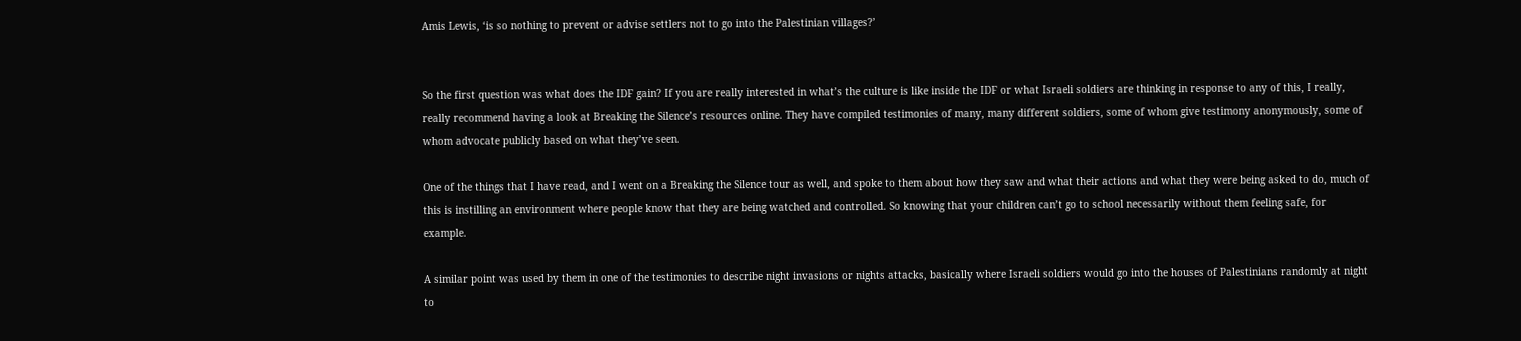Amis Lewis, ‘is so nothing to prevent or advise settlers not to go into the Palestinian villages?’


So the first question was what does the IDF gain? If you are really interested in what’s the culture is like inside the IDF or what Israeli soldiers are thinking in response to any of this, I really, really recommend having a look at Breaking the Silence’s resources online. They have compiled testimonies of many, many different soldiers, some of whom give testimony anonymously, some of whom advocate publicly based on what they’ve seen.

One of the things that I have read, and I went on a Breaking the Silence tour as well, and spoke to them about how they saw and what their actions and what they were being asked to do, much of this is instilling an environment where people know that they are being watched and controlled. So knowing that your children can’t go to school necessarily without them feeling safe, for example.

A similar point was used by them in one of the testimonies to describe night invasions or nights attacks, basically where Israeli soldiers would go into the houses of Palestinians randomly at night to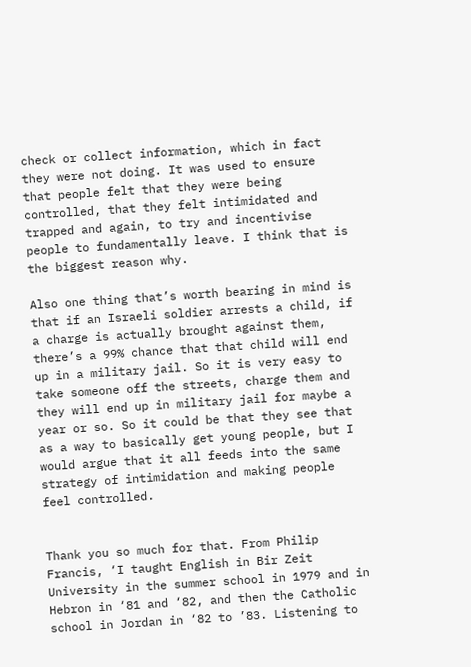check or collect information, which in fact they were not doing. It was used to ensure that people felt that they were being controlled, that they felt intimidated and trapped and again, to try and incentivise people to fundamentally leave. I think that is the biggest reason why.

Also one thing that’s worth bearing in mind is that if an Israeli soldier arrests a child, if a charge is actually brought against them, there’s a 99% chance that that child will end up in a military jail. So it is very easy to take someone off the streets, charge them and they will end up in military jail for maybe a year or so. So it could be that they see that as a way to basically get young people, but I would argue that it all feeds into the same strategy of intimidation and making people feel controlled.


Thank you so much for that. From Philip Francis, ‘I taught English in Bir Zeit University in the summer school in 1979 and in Hebron in ‘81 and ‘82, and then the Catholic school in Jordan in ‘82 to ’83. Listening to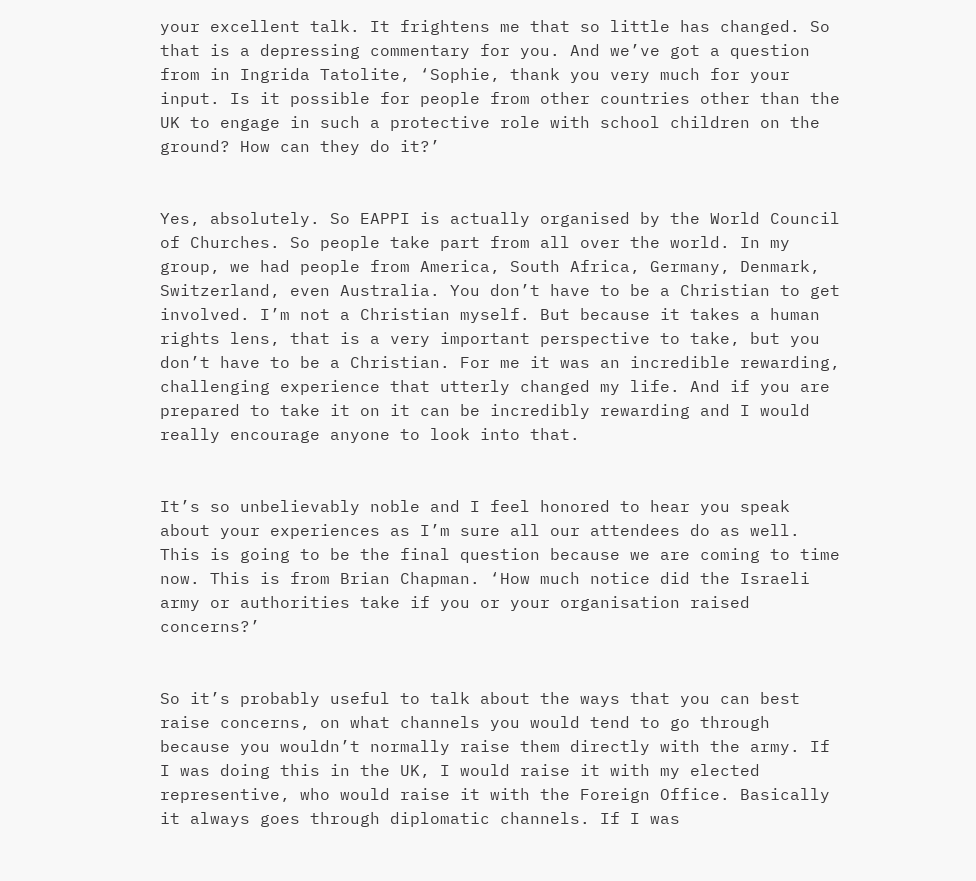your excellent talk. It frightens me that so little has changed. So that is a depressing commentary for you. And we’ve got a question from in Ingrida Tatolite, ‘Sophie, thank you very much for your input. Is it possible for people from other countries other than the UK to engage in such a protective role with school children on the ground? How can they do it?’


Yes, absolutely. So EAPPI is actually organised by the World Council of Churches. So people take part from all over the world. In my group, we had people from America, South Africa, Germany, Denmark, Switzerland, even Australia. You don’t have to be a Christian to get involved. I’m not a Christian myself. But because it takes a human rights lens, that is a very important perspective to take, but you don’t have to be a Christian. For me it was an incredible rewarding, challenging experience that utterly changed my life. And if you are prepared to take it on it can be incredibly rewarding and I would really encourage anyone to look into that.


It’s so unbelievably noble and I feel honored to hear you speak about your experiences as I’m sure all our attendees do as well. This is going to be the final question because we are coming to time now. This is from Brian Chapman. ‘How much notice did the Israeli army or authorities take if you or your organisation raised concerns?’


So it’s probably useful to talk about the ways that you can best raise concerns, on what channels you would tend to go through because you wouldn’t normally raise them directly with the army. If I was doing this in the UK, I would raise it with my elected representive, who would raise it with the Foreign Office. Basically it always goes through diplomatic channels. If I was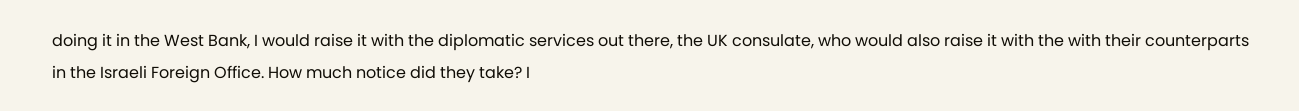doing it in the West Bank, I would raise it with the diplomatic services out there, the UK consulate, who would also raise it with the with their counterparts in the Israeli Foreign Office. How much notice did they take? I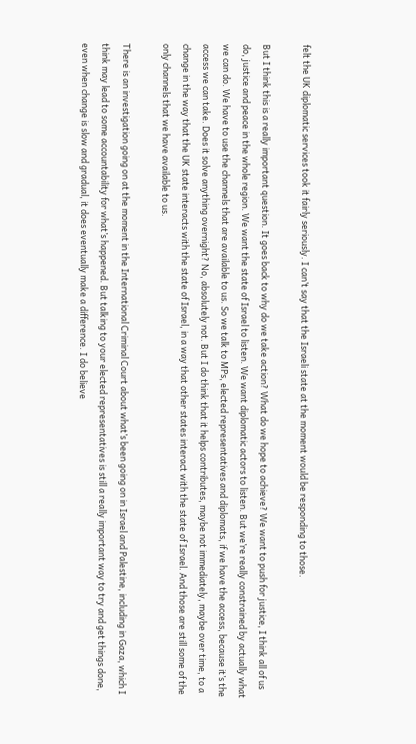felt the UK diplomatic services took it fairly seriously. I can’t say that the Israeli state at the moment would be responding to those.

But I think this is a really important question. It goes back to why do we take action? What do we hope to achieve? We want to push for justice, I think all of us do, justice and peace in the whole region. We want the state of Israel to listen. We want diplomatic actors to listen. But we’re really constrained by actually what we can do. We have to use the channels that are available to us. So we talk to MPs, elected representatives and diplomats, if we have the access, because it’s the access we can take. Does it solve anything overnight? No, absolutely not. But I do think that it helps contributes, maybe not immediately, maybe over time, to a change in the way that the UK state interacts with the state of Israel, in a way that other states interact with the state of Israel. And those are still some of the only channels that we have available to us.

There is an investigation going on at the moment in the International Criminal Court about what’s been going on in Israel and Palestine, including in Gaza, which I think may lead to some accountability for what’s happened. But talking to your elected representatives is still a really important way to try and get things done, even when change is slow and gradual, it does eventually make a difference. I do believe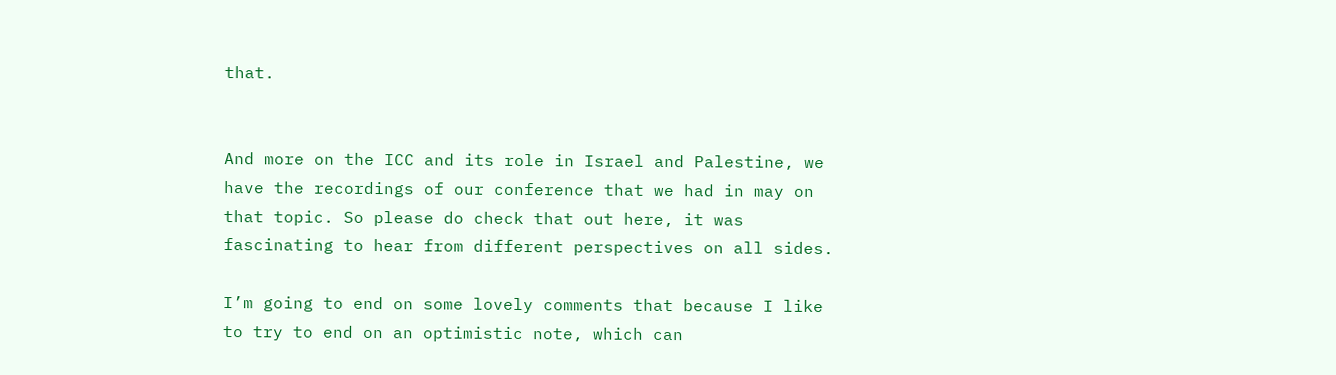that.


And more on the ICC and its role in Israel and Palestine, we have the recordings of our conference that we had in may on that topic. So please do check that out here, it was fascinating to hear from different perspectives on all sides.

I’m going to end on some lovely comments that because I like to try to end on an optimistic note, which can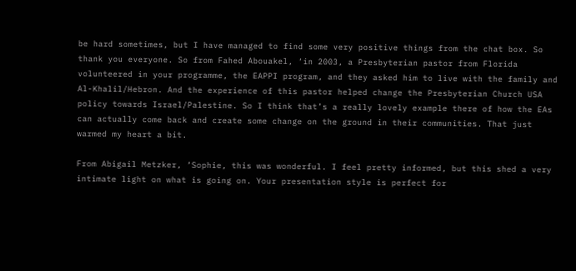be hard sometimes, but I have managed to find some very positive things from the chat box. So thank you everyone. So from Fahed Abouakel, ‘in 2003, a Presbyterian pastor from Florida volunteered in your programme, the EAPPI program, and they asked him to live with the family and Al-Khalil/Hebron. And the experience of this pastor helped change the Presbyterian Church USA policy towards Israel/Palestine. So I think that’s a really lovely example there of how the EAs can actually come back and create some change on the ground in their communities. That just warmed my heart a bit.

From Abigail Metzker, ‘Sophie, this was wonderful. I feel pretty informed, but this shed a very intimate light on what is going on. Your presentation style is perfect for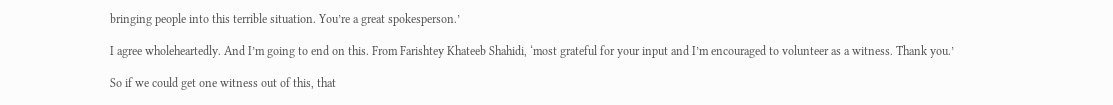bringing people into this terrible situation. You’re a great spokesperson.’

I agree wholeheartedly. And I’m going to end on this. From Farishtey Khateeb Shahidi, ‘most grateful for your input and I’m encouraged to volunteer as a witness. Thank you.’

So if we could get one witness out of this, that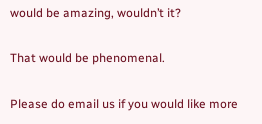would be amazing, wouldn’t it?


That would be phenomenal.


Please do email us if you would like more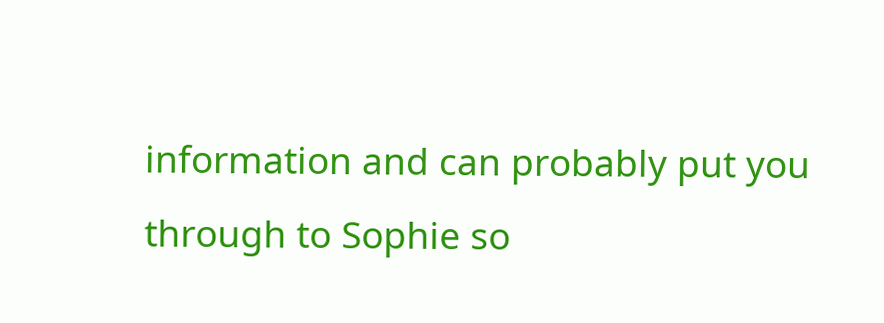information and can probably put you through to Sophie so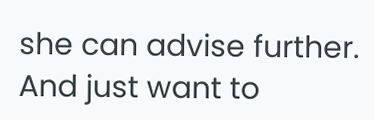she can advise further. And just want to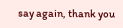say again, thank you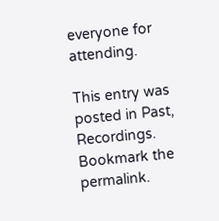everyone for attending.

This entry was posted in Past, Recordings. Bookmark the permalink.